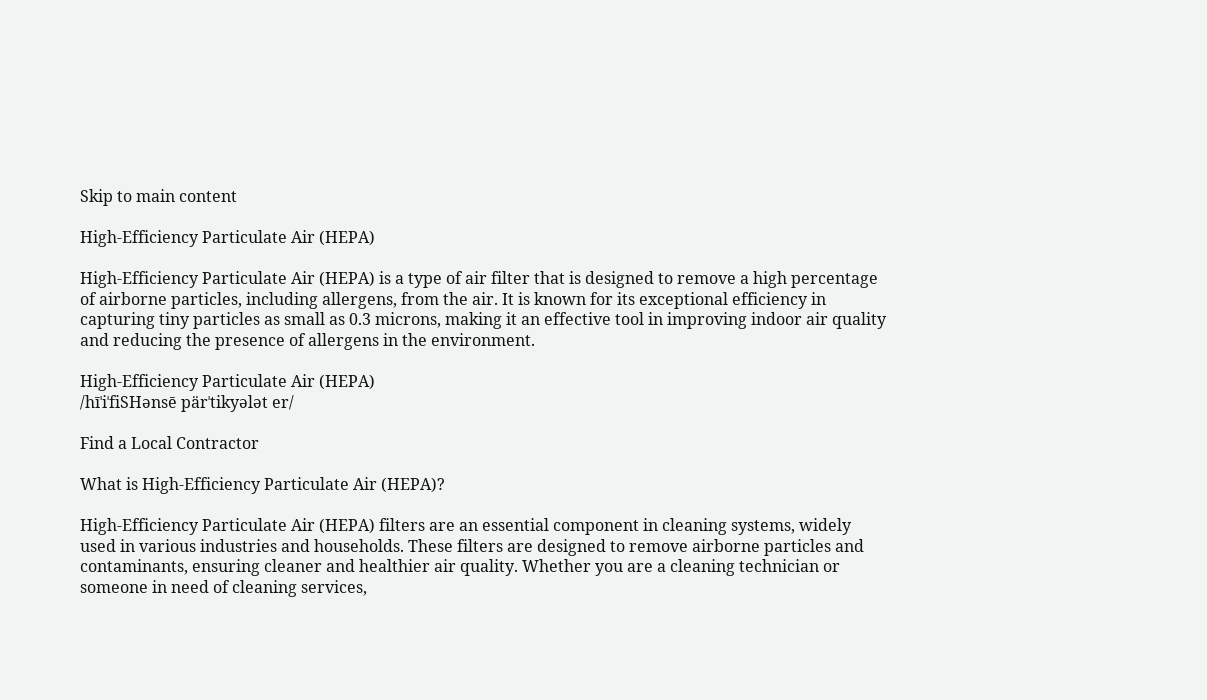Skip to main content

High-Efficiency Particulate Air (HEPA)

High-Efficiency Particulate Air (HEPA) is a type of air filter that is designed to remove a high percentage of airborne particles, including allergens, from the air. It is known for its exceptional efficiency in capturing tiny particles as small as 0.3 microns, making it an effective tool in improving indoor air quality and reducing the presence of allergens in the environment.

High-Efficiency Particulate Air (HEPA)
/hīˈiˈfiSHənsē pärˈtikyələt er/

Find a Local Contractor

What is High-Efficiency Particulate Air (HEPA)?

High-Efficiency Particulate Air (HEPA) filters are an essential component in cleaning systems, widely used in various industries and households. These filters are designed to remove airborne particles and contaminants, ensuring cleaner and healthier air quality. Whether you are a cleaning technician or someone in need of cleaning services,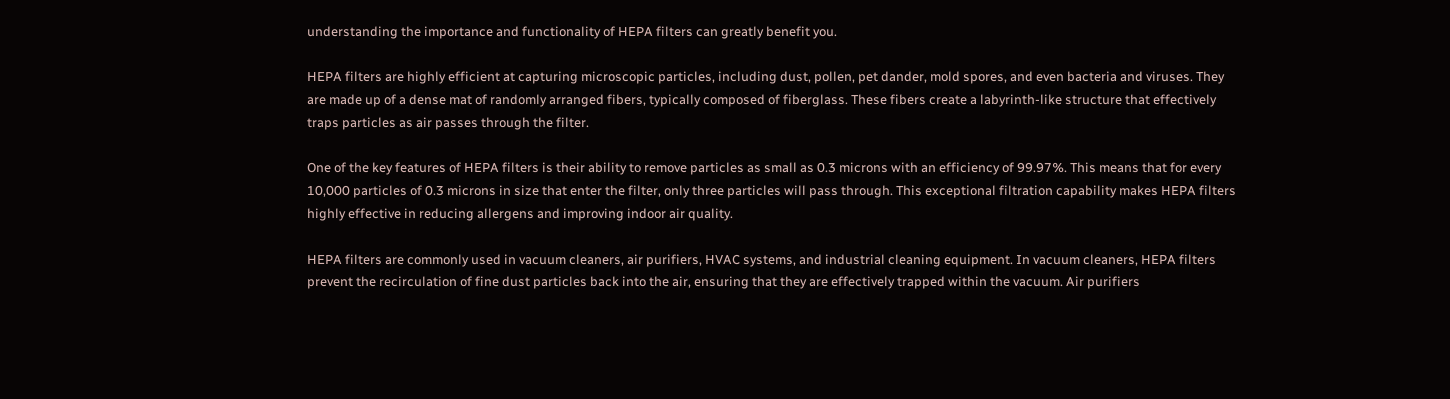understanding the importance and functionality of HEPA filters can greatly benefit you.

HEPA filters are highly efficient at capturing microscopic particles, including dust, pollen, pet dander, mold spores, and even bacteria and viruses. They are made up of a dense mat of randomly arranged fibers, typically composed of fiberglass. These fibers create a labyrinth-like structure that effectively traps particles as air passes through the filter.

One of the key features of HEPA filters is their ability to remove particles as small as 0.3 microns with an efficiency of 99.97%. This means that for every 10,000 particles of 0.3 microns in size that enter the filter, only three particles will pass through. This exceptional filtration capability makes HEPA filters highly effective in reducing allergens and improving indoor air quality.

HEPA filters are commonly used in vacuum cleaners, air purifiers, HVAC systems, and industrial cleaning equipment. In vacuum cleaners, HEPA filters prevent the recirculation of fine dust particles back into the air, ensuring that they are effectively trapped within the vacuum. Air purifiers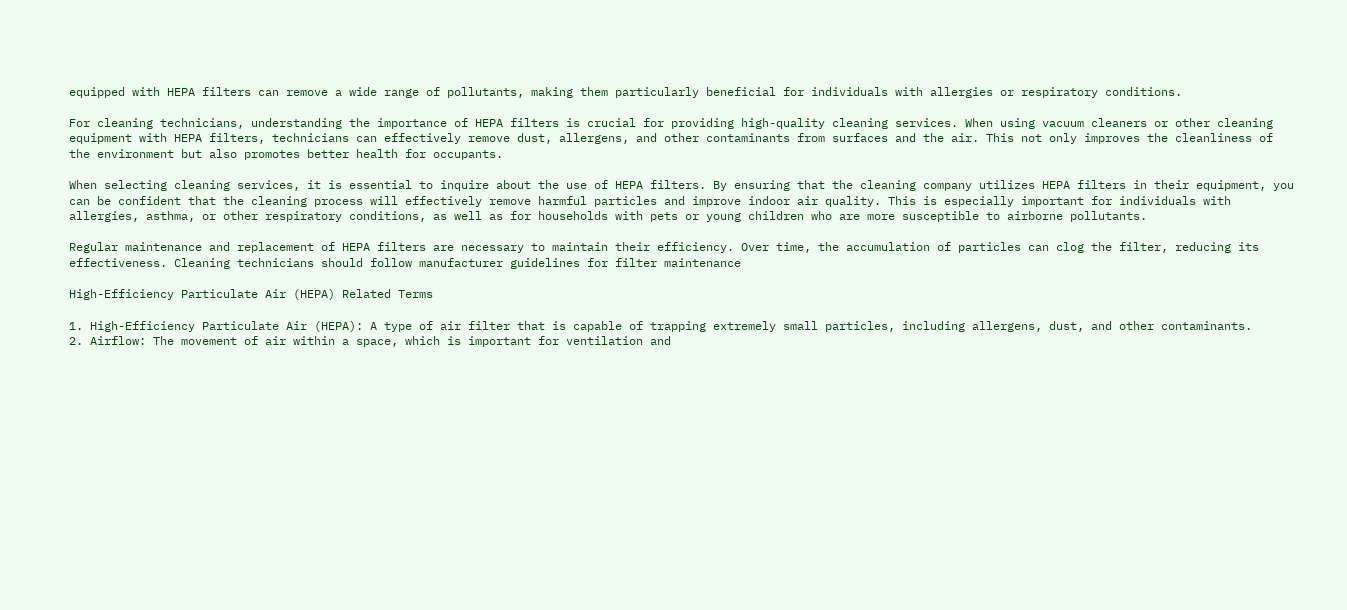equipped with HEPA filters can remove a wide range of pollutants, making them particularly beneficial for individuals with allergies or respiratory conditions.

For cleaning technicians, understanding the importance of HEPA filters is crucial for providing high-quality cleaning services. When using vacuum cleaners or other cleaning equipment with HEPA filters, technicians can effectively remove dust, allergens, and other contaminants from surfaces and the air. This not only improves the cleanliness of the environment but also promotes better health for occupants.

When selecting cleaning services, it is essential to inquire about the use of HEPA filters. By ensuring that the cleaning company utilizes HEPA filters in their equipment, you can be confident that the cleaning process will effectively remove harmful particles and improve indoor air quality. This is especially important for individuals with allergies, asthma, or other respiratory conditions, as well as for households with pets or young children who are more susceptible to airborne pollutants.

Regular maintenance and replacement of HEPA filters are necessary to maintain their efficiency. Over time, the accumulation of particles can clog the filter, reducing its effectiveness. Cleaning technicians should follow manufacturer guidelines for filter maintenance

High-Efficiency Particulate Air (HEPA) Related Terms

1. High-Efficiency Particulate Air (HEPA): A type of air filter that is capable of trapping extremely small particles, including allergens, dust, and other contaminants.
2. Airflow: The movement of air within a space, which is important for ventilation and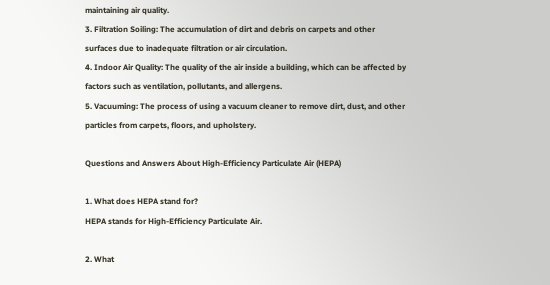maintaining air quality.
3. Filtration Soiling: The accumulation of dirt and debris on carpets and other surfaces due to inadequate filtration or air circulation.
4. Indoor Air Quality: The quality of the air inside a building, which can be affected by factors such as ventilation, pollutants, and allergens.
5. Vacuuming: The process of using a vacuum cleaner to remove dirt, dust, and other particles from carpets, floors, and upholstery.

Questions and Answers About High-Efficiency Particulate Air (HEPA)

1. What does HEPA stand for?
HEPA stands for High-Efficiency Particulate Air.

2. What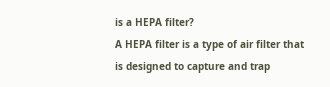is a HEPA filter?
A HEPA filter is a type of air filter that is designed to capture and trap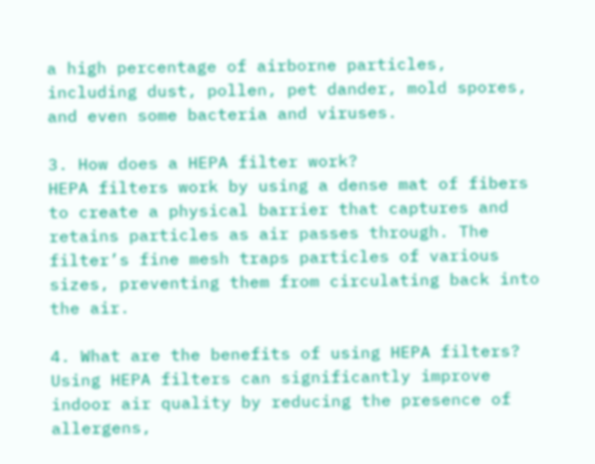a high percentage of airborne particles, including dust, pollen, pet dander, mold spores, and even some bacteria and viruses.

3. How does a HEPA filter work?
HEPA filters work by using a dense mat of fibers to create a physical barrier that captures and retains particles as air passes through. The filter’s fine mesh traps particles of various sizes, preventing them from circulating back into the air.

4. What are the benefits of using HEPA filters?
Using HEPA filters can significantly improve indoor air quality by reducing the presence of allergens,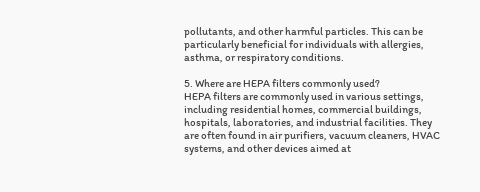pollutants, and other harmful particles. This can be particularly beneficial for individuals with allergies, asthma, or respiratory conditions.

5. Where are HEPA filters commonly used?
HEPA filters are commonly used in various settings, including residential homes, commercial buildings, hospitals, laboratories, and industrial facilities. They are often found in air purifiers, vacuum cleaners, HVAC systems, and other devices aimed at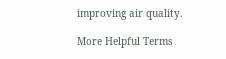improving air quality.

More Helpful Terms